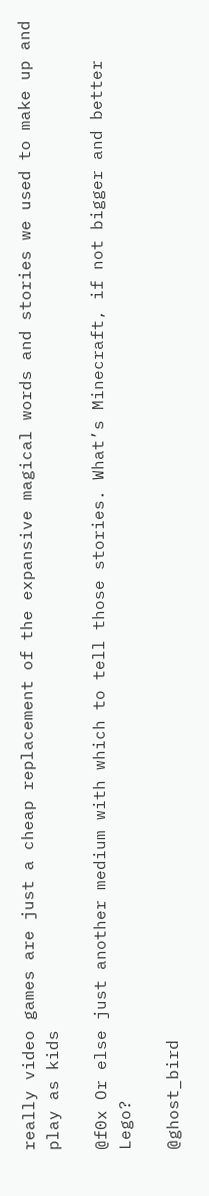really video games are just a cheap replacement of the expansive magical words and stories we used to make up and play as kids

@f0x Or else just another medium with which to tell those stories. What’s Minecraft, if not bigger and better Lego?

@ghost_bird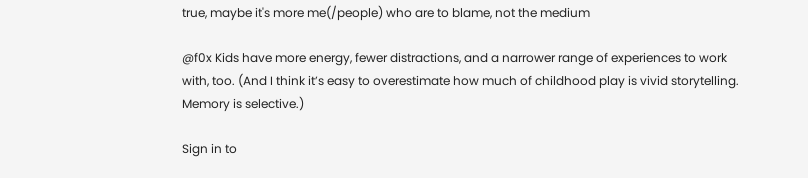true, maybe it's more me(/people) who are to blame, not the medium

@f0x Kids have more energy, fewer distractions, and a narrower range of experiences to work with, too. (And I think it’s easy to overestimate how much of childhood play is vivid storytelling. Memory is selective.)

Sign in to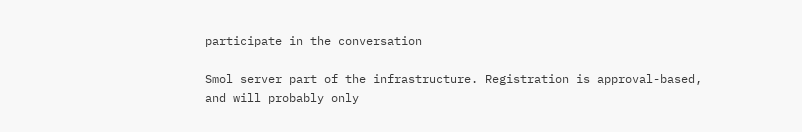participate in the conversation

Smol server part of the infrastructure. Registration is approval-based, and will probably only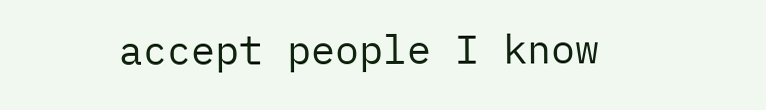accept people I know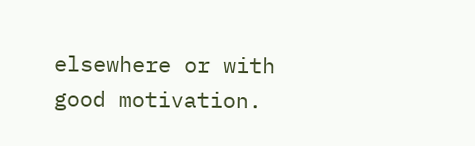elsewhere or with good motivation.